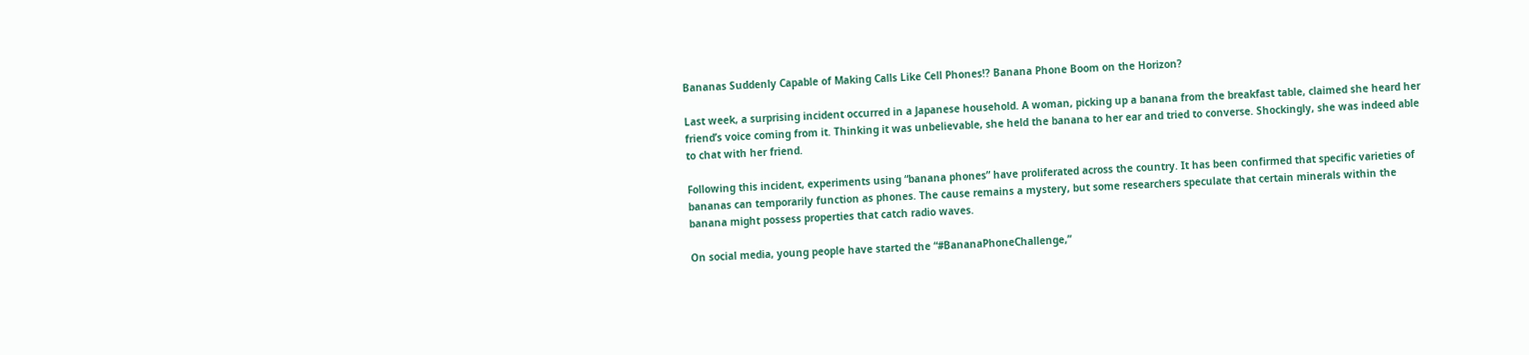Bananas Suddenly Capable of Making Calls Like Cell Phones!? Banana Phone Boom on the Horizon?

Last week, a surprising incident occurred in a Japanese household. A woman, picking up a banana from the breakfast table, claimed she heard her friend’s voice coming from it. Thinking it was unbelievable, she held the banana to her ear and tried to converse. Shockingly, she was indeed able to chat with her friend.

Following this incident, experiments using “banana phones” have proliferated across the country. It has been confirmed that specific varieties of bananas can temporarily function as phones. The cause remains a mystery, but some researchers speculate that certain minerals within the banana might possess properties that catch radio waves.

On social media, young people have started the “#BananaPhoneChallenge,”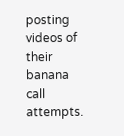posting videos of their banana call attempts.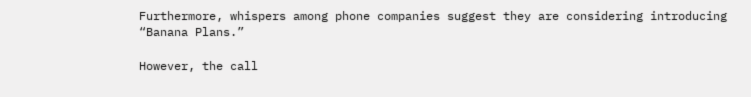Furthermore, whispers among phone companies suggest they are considering introducing “Banana Plans.”

However, the call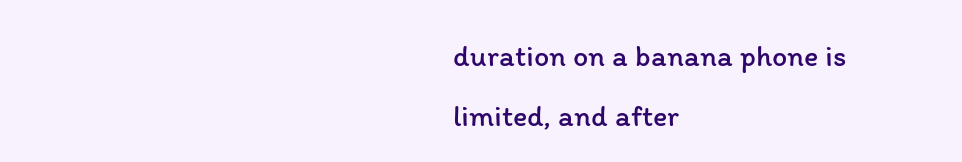duration on a banana phone is limited, and after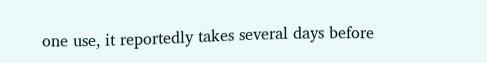one use, it reportedly takes several days before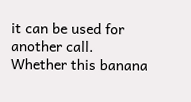it can be used for another call. Whether this banana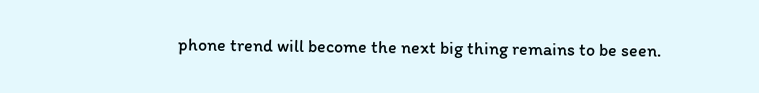phone trend will become the next big thing remains to be seen.